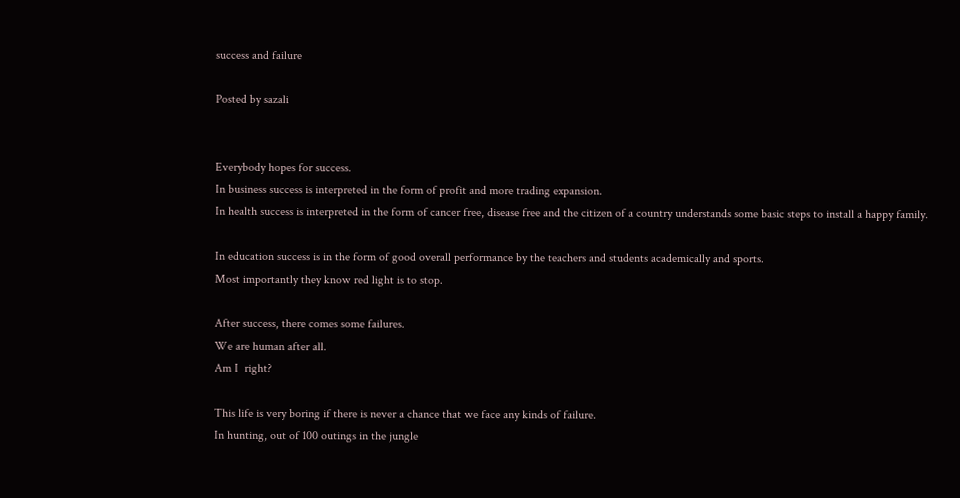success and failure

Posted by sazali


Everybody hopes for success.
In business success is interpreted in the form of profit and more trading expansion.
In health success is interpreted in the form of cancer free, disease free and the citizen of a country understands some basic steps to install a happy family.

In education success is in the form of good overall performance by the teachers and students academically and sports.
Most importantly they know red light is to stop.

After success, there comes some failures.
We are human after all.
Am I  right?

This life is very boring if there is never a chance that we face any kinds of failure.
In hunting, out of 100 outings in the jungle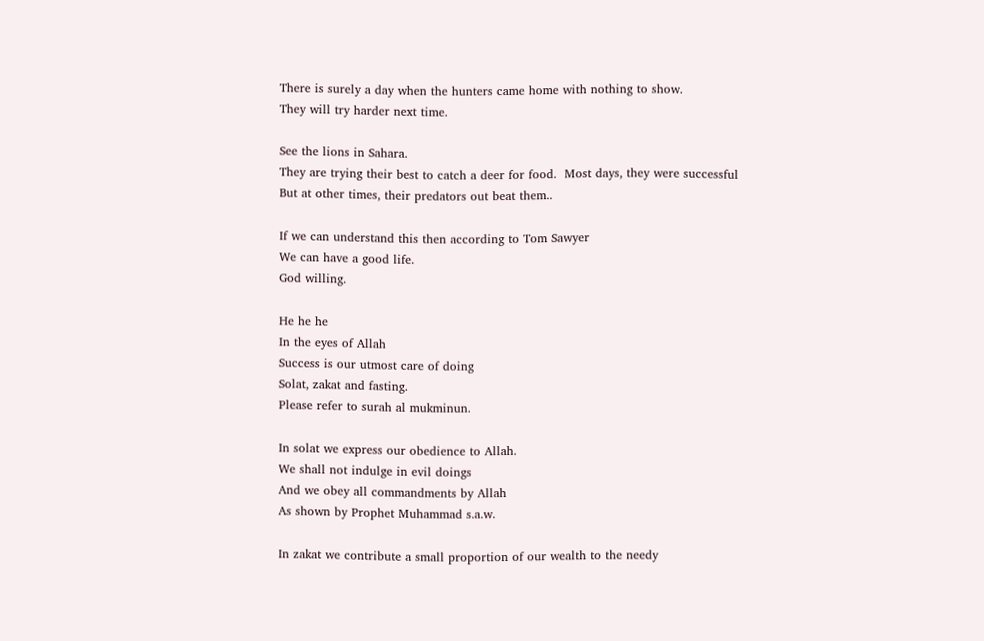There is surely a day when the hunters came home with nothing to show.
They will try harder next time.

See the lions in Sahara.
They are trying their best to catch a deer for food.  Most days, they were successful
But at other times, their predators out beat them..

If we can understand this then according to Tom Sawyer
We can have a good life.
God willing.

He he he
In the eyes of Allah
Success is our utmost care of doing
Solat, zakat and fasting.
Please refer to surah al mukminun.

In solat we express our obedience to Allah.
We shall not indulge in evil doings
And we obey all commandments by Allah
As shown by Prophet Muhammad s.a.w.

In zakat we contribute a small proportion of our wealth to the needy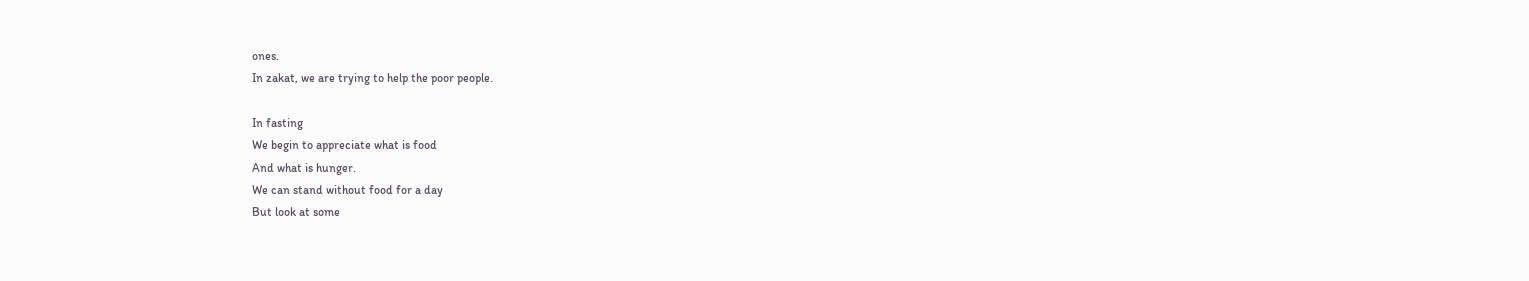ones.
In zakat, we are trying to help the poor people.

In fasting
We begin to appreciate what is food
And what is hunger.
We can stand without food for a day
But look at some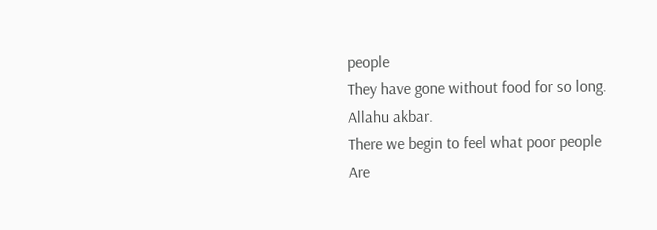people
They have gone without food for so long.
Allahu akbar.
There we begin to feel what poor people
Are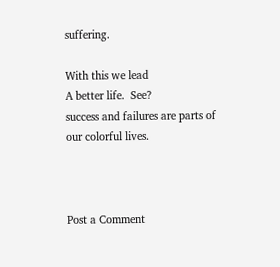suffering.

With this we lead
A better life.  See?
success and failures are parts of our colorful lives.



Post a Comment